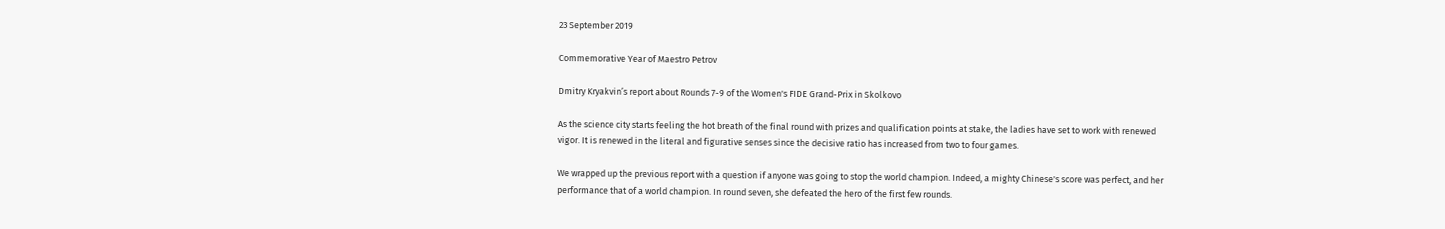23 September 2019

Commemorative Year of Maestro Petrov

Dmitry Kryakvin’s report about Rounds 7-9 of the Women's FIDE Grand-Prix in Skolkovo

As the science city starts feeling the hot breath of the final round with prizes and qualification points at stake, the ladies have set to work with renewed vigor. It is renewed in the literal and figurative senses since the decisive ratio has increased from two to four games.

We wrapped up the previous report with a question if anyone was going to stop the world champion. Indeed, a mighty Chinese's score was perfect, and her performance that of a world champion. In round seven, she defeated the hero of the first few rounds.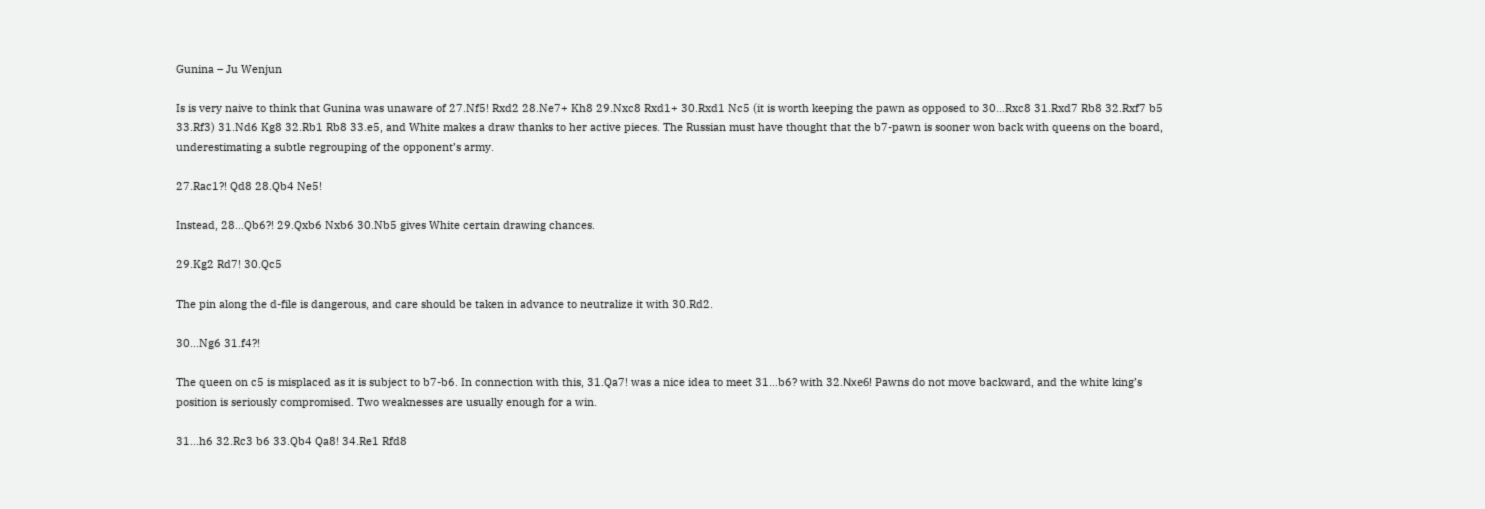Gunina – Ju Wenjun

Is is very naive to think that Gunina was unaware of 27.Nf5! Rxd2 28.Ne7+ Kh8 29.Nxc8 Rxd1+ 30.Rxd1 Nc5 (it is worth keeping the pawn as opposed to 30...Rxc8 31.Rxd7 Rb8 32.Rxf7 b5 33.Rf3) 31.Nd6 Kg8 32.Rb1 Rb8 33.e5, and White makes a draw thanks to her active pieces. The Russian must have thought that the b7-pawn is sooner won back with queens on the board, underestimating a subtle regrouping of the opponent’s army.

27.Rac1?! Qd8 28.Qb4 Ne5!

Instead, 28...Qb6?! 29.Qxb6 Nxb6 30.Nb5 gives White certain drawing chances.

29.Kg2 Rd7! 30.Qc5

The pin along the d-file is dangerous, and care should be taken in advance to neutralize it with 30.Rd2.

30...Ng6 31.f4?!

The queen on c5 is misplaced as it is subject to b7-b6. In connection with this, 31.Qa7! was a nice idea to meet 31…b6? with 32.Nхe6! Pawns do not move backward, and the white king’s position is seriously compromised. Two weaknesses are usually enough for a win.

31...h6 32.Rc3 b6 33.Qb4 Qa8! 34.Re1 Rfd8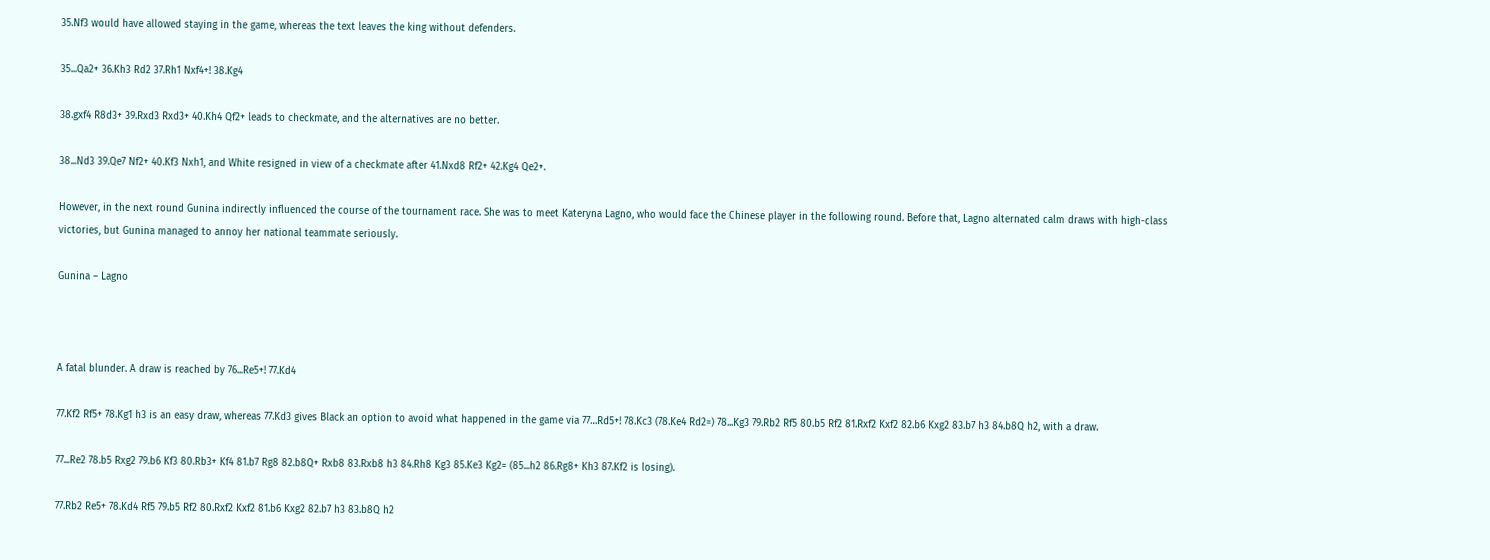35.Nf3 would have allowed staying in the game, whereas the text leaves the king without defenders.

35...Qa2+ 36.Kh3 Rd2 37.Rh1 Nxf4+! 38.Kg4

38.gxf4 R8d3+ 39.Rxd3 Rxd3+ 40.Kh4 Qf2+ leads to checkmate, and the alternatives are no better.

38...Nd3 39.Qe7 Nf2+ 40.Kf3 Nxh1, and White resigned in view of a checkmate after 41.Nxd8 Rf2+ 42.Kg4 Qe2+.

However, in the next round Gunina indirectly influenced the course of the tournament race. She was to meet Kateryna Lagno, who would face the Chinese player in the following round. Before that, Lagno alternated calm draws with high-class victories, but Gunina managed to annoy her national teammate seriously.

Gunina – Lagno



A fatal blunder. A draw is reached by 76...Re5+! 77.Kd4

77.Kf2 Rf5+ 78.Kg1 h3 is an easy draw, whereas 77.Kd3 gives Black an option to avoid what happened in the game via 77…Rd5+! 78.Kc3 (78.Ke4 Rd2=) 78...Kg3 79.Rb2 Rf5 80.b5 Rf2 81.Rxf2 Kxf2 82.b6 Kxg2 83.b7 h3 84.b8Q h2, with a draw.

77...Re2 78.b5 Rxg2 79.b6 Kf3 80.Rb3+ Kf4 81.b7 Rg8 82.b8Q+ Rxb8 83.Rxb8 h3 84.Rh8 Kg3 85.Ke3 Kg2= (85...h2 86.Rg8+ Kh3 87.Kf2 is losing).

77.Rb2 Re5+ 78.Kd4 Rf5 79.b5 Rf2 80.Rxf2 Kxf2 81.b6 Kxg2 82.b7 h3 83.b8Q h2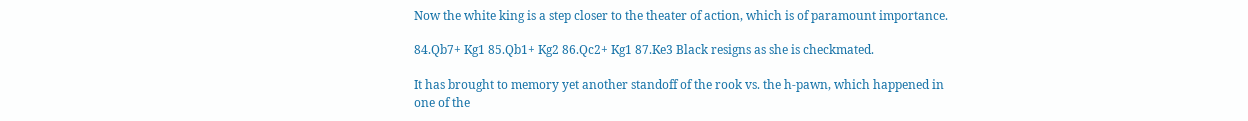Now the white king is a step closer to the theater of action, which is of paramount importance.

84.Qb7+ Kg1 85.Qb1+ Kg2 86.Qc2+ Kg1 87.Ke3 Black resigns as she is checkmated.

It has brought to memory yet another standoff of the rook vs. the h-pawn, which happened in one of the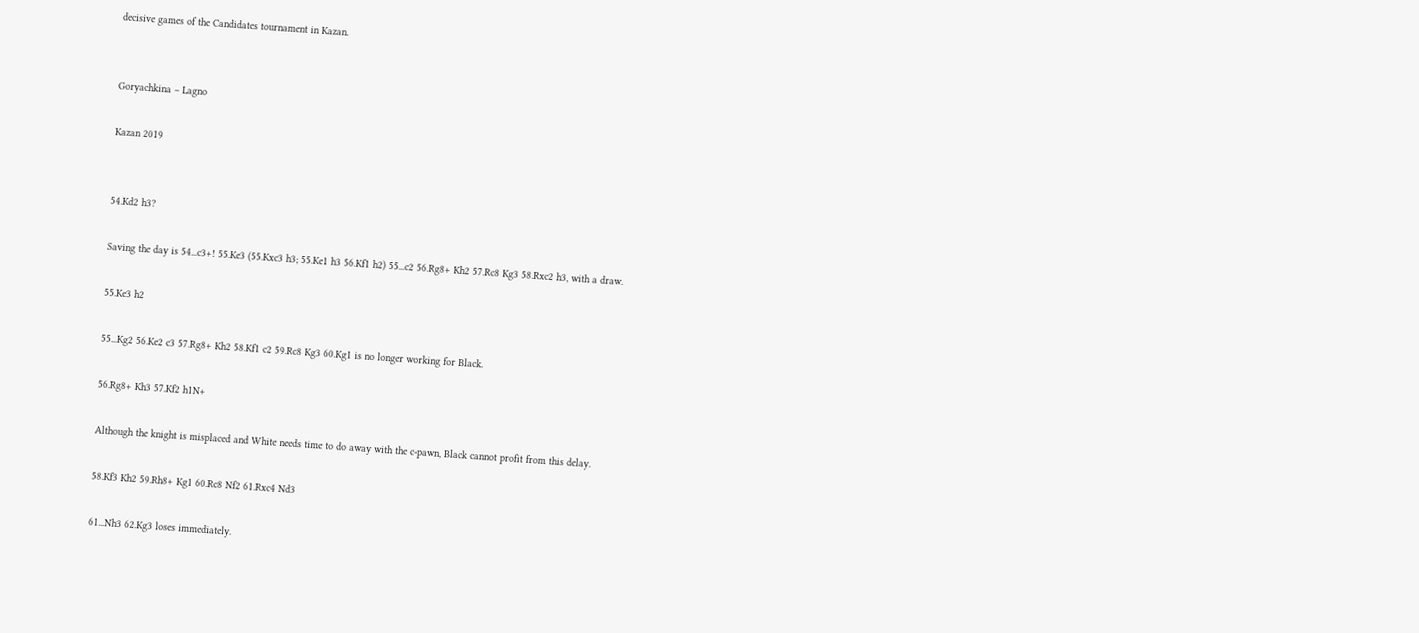decisive games of the Candidates tournament in Kazan.


Goryachkina – Lagno

Kazan 2019


54.Kd2 h3?

Saving the day is 54...c3+! 55.Ke3 (55.Kxc3 h3; 55.Ke1 h3 56.Kf1 h2) 55...c2 56.Rg8+ Kh2 57.Rc8 Kg3 58.Rxc2 h3, with a draw.

55.Ke3 h2

55...Kg2 56.Ke2 c3 57.Rg8+ Kh2 58.Kf1 c2 59.Rc8 Kg3 60.Kg1 is no longer working for Black.

56.Rg8+ Kh3 57.Kf2 h1N+

Although the knight is misplaced and White needs time to do away with the c-pawn, Black cannot profit from this delay.

58.Kf3 Kh2 59.Rh8+ Kg1 60.Rc8 Nf2 61.Rxc4 Nd3

61...Nh3 62.Kg3 loses immediately.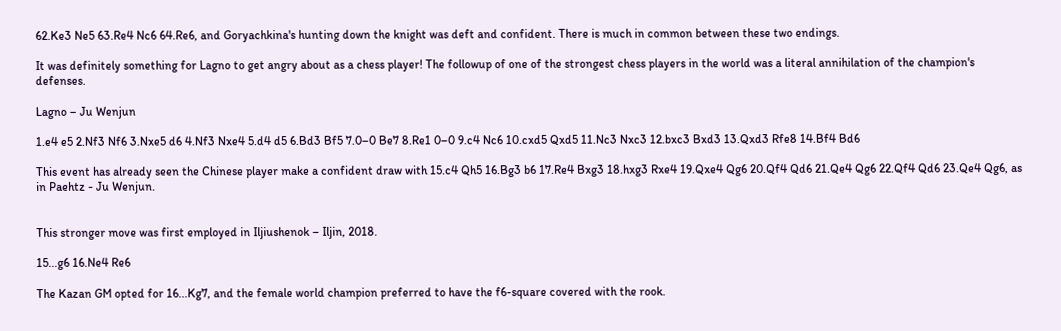62.Ke3 Ne5 63.Re4 Nc6 64.Re6, and Goryachkina's hunting down the knight was deft and confident. There is much in common between these two endings.

It was definitely something for Lagno to get angry about as a chess player! The followup of one of the strongest chess players in the world was a literal annihilation of the champion's defenses.

Lagno – Ju Wenjun

1.e4 e5 2.Nf3 Nf6 3.Nxe5 d6 4.Nf3 Nxe4 5.d4 d5 6.Bd3 Bf5 7.0–0 Be7 8.Re1 0–0 9.c4 Nc6 10.cxd5 Qxd5 11.Nc3 Nxc3 12.bxc3 Bxd3 13.Qxd3 Rfe8 14.Bf4 Bd6

This event has already seen the Chinese player make a confident draw with 15.c4 Qh5 16.Bg3 b6 17.Re4 Bxg3 18.hxg3 Rxe4 19.Qxe4 Qg6 20.Qf4 Qd6 21.Qe4 Qg6 22.Qf4 Qd6 23.Qe4 Qg6, as in Paehtz - Ju Wenjun.


This stronger move was first employed in Iljiushenok – Iljin, 2018.

15...g6 16.Ne4 Re6

The Kazan GM opted for 16...Kg7, and the female world champion preferred to have the f6-square covered with the rook.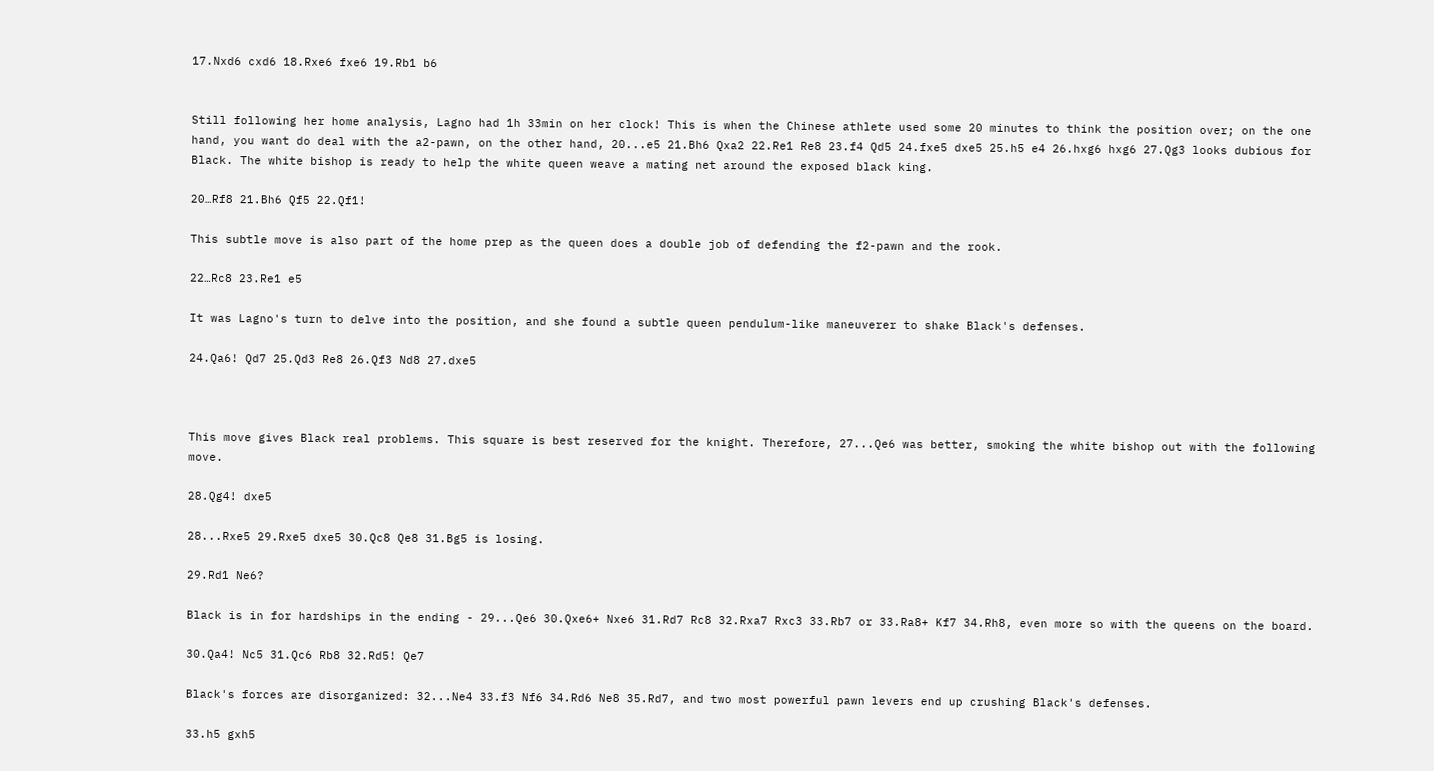17.Nxd6 cxd6 18.Rxe6 fxe6 19.Rb1 b6


Still following her home analysis, Lagno had 1h 33min on her clock! This is when the Chinese athlete used some 20 minutes to think the position over; on the one hand, you want do deal with the a2-pawn, on the other hand, 20...e5 21.Bh6 Qxa2 22.Re1 Re8 23.f4 Qd5 24.fxe5 dxe5 25.h5 e4 26.hxg6 hxg6 27.Qg3 looks dubious for Black. The white bishop is ready to help the white queen weave a mating net around the exposed black king.

20…Rf8 21.Bh6 Qf5 22.Qf1!

This subtle move is also part of the home prep as the queen does a double job of defending the f2-pawn and the rook.

22…Rc8 23.Re1 e5

It was Lagno's turn to delve into the position, and she found a subtle queen pendulum-like maneuverer to shake Black's defenses.

24.Qa6! Qd7 25.Qd3 Re8 26.Qf3 Nd8 27.dxe5



This move gives Black real problems. This square is best reserved for the knight. Therefore, 27...Qe6 was better, smoking the white bishop out with the following move.

28.Qg4! dxe5

28...Rxe5 29.Rxe5 dxe5 30.Qc8 Qe8 31.Bg5 is losing.

29.Rd1 Ne6?

Black is in for hardships in the ending - 29...Qe6 30.Qxe6+ Nxe6 31.Rd7 Rc8 32.Rxa7 Rxc3 33.Rb7 or 33.Ra8+ Kf7 34.Rh8, even more so with the queens on the board.

30.Qa4! Nc5 31.Qc6 Rb8 32.Rd5! Qe7

Black's forces are disorganized: 32...Ne4 33.f3 Nf6 34.Rd6 Ne8 35.Rd7, and two most powerful pawn levers end up crushing Black's defenses.

33.h5 gxh5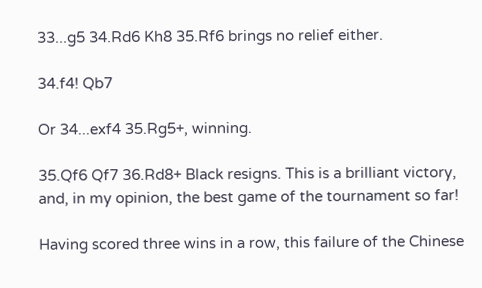33...g5 34.Rd6 Kh8 35.Rf6 brings no relief either.

34.f4! Qb7

Or 34...exf4 35.Rg5+, winning.

35.Qf6 Qf7 36.Rd8+ Black resigns. This is a brilliant victory, and, in my opinion, the best game of the tournament so far!

Having scored three wins in a row, this failure of the Chinese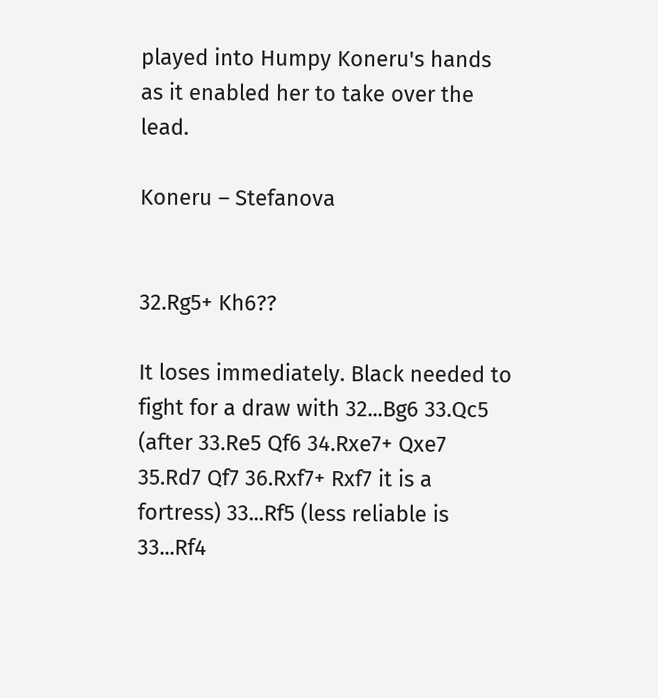played into Humpy Koneru's hands as it enabled her to take over the lead.

Koneru – Stefanova


32.Rg5+ Kh6??

It loses immediately. Black needed to fight for a draw with 32...Bg6 33.Qc5 (after 33.Re5 Qf6 34.Rxe7+ Qxe7 35.Rd7 Qf7 36.Rxf7+ Rxf7 it is a fortress) 33...Rf5 (less reliable is 33...Rf4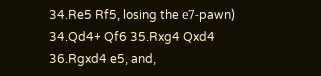34.Re5 Rf5, losing the е7-pawn) 34.Qd4+ Qf6 35.Rxg4 Qxd4 36.Rgxd4 e5, and,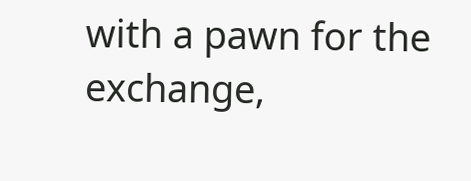with a pawn for the exchange,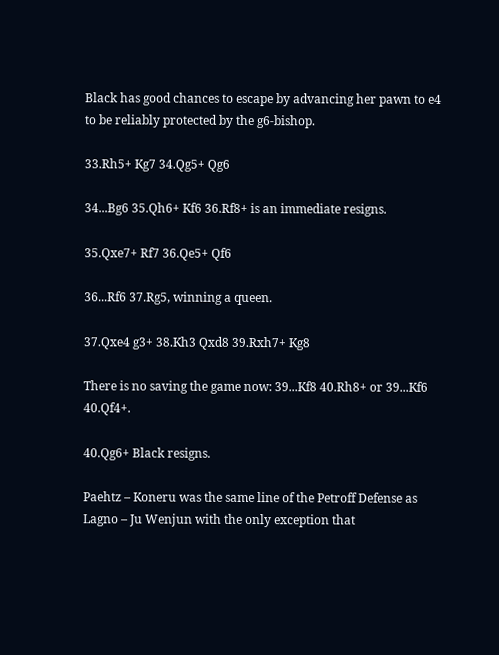Black has good chances to escape by advancing her pawn to e4 to be reliably protected by the g6-bishop.

33.Rh5+ Kg7 34.Qg5+ Qg6

34...Bg6 35.Qh6+ Kf6 36.Rf8+ is an immediate resigns.

35.Qxe7+ Rf7 36.Qe5+ Qf6

36...Rf6 37.Rg5, winning a queen.

37.Qxe4 g3+ 38.Kh3 Qxd8 39.Rxh7+ Kg8

There is no saving the game now: 39...Kf8 40.Rh8+ or 39...Kf6 40.Qf4+.

40.Qg6+ Black resigns.

Paehtz – Koneru was the same line of the Petroff Defense as Lagno – Ju Wenjun with the only exception that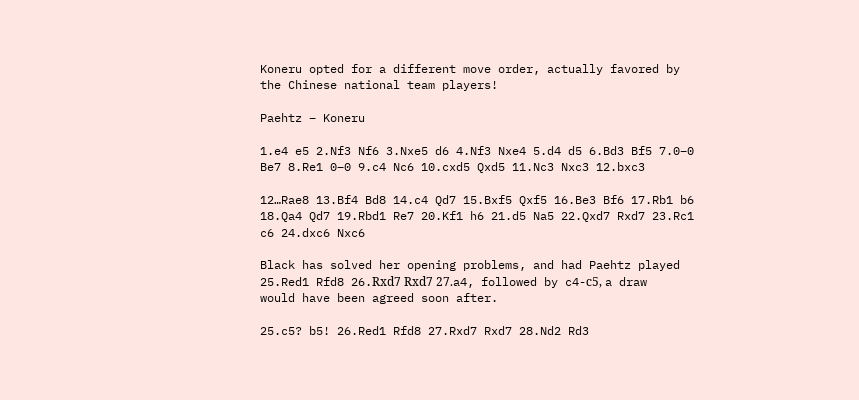Koneru opted for a different move order, actually favored by the Chinese national team players!

Paehtz – Koneru

1.e4 e5 2.Nf3 Nf6 3.Nxe5 d6 4.Nf3 Nxe4 5.d4 d5 6.Bd3 Bf5 7.0–0 Be7 8.Re1 0–0 9.c4 Nc6 10.cxd5 Qxd5 11.Nc3 Nxc3 12.bxc3

12…Rae8 13.Bf4 Bd8 14.c4 Qd7 15.Bxf5 Qxf5 16.Be3 Bf6 17.Rb1 b6 18.Qa4 Qd7 19.Rbd1 Re7 20.Kf1 h6 21.d5 Na5 22.Qxd7 Rxd7 23.Rc1 c6 24.dxc6 Nxc6

Black has solved her opening problems, and had Paehtz played 25.Red1 Rfd8 26.Rхd7 Rхd7 27.a4, followed by c4-с5, a draw would have been agreed soon after.

25.c5? b5! 26.Red1 Rfd8 27.Rxd7 Rxd7 28.Nd2 Rd3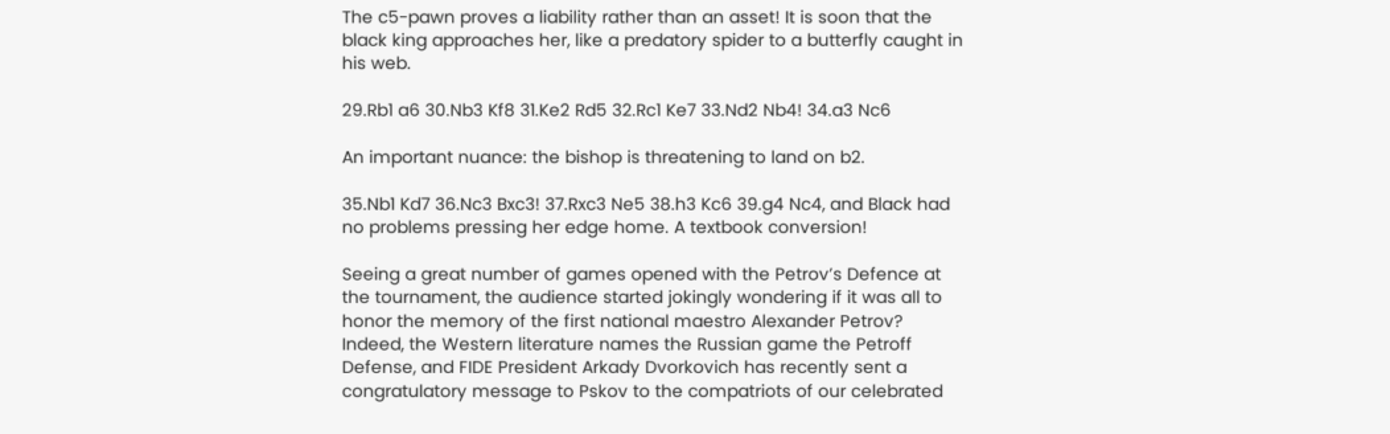The c5-pawn proves a liability rather than an asset! It is soon that the black king approaches her, like a predatory spider to a butterfly caught in his web.

29.Rb1 a6 30.Nb3 Kf8 31.Ke2 Rd5 32.Rc1 Ke7 33.Nd2 Nb4! 34.a3 Nc6

An important nuance: the bishop is threatening to land on b2.

35.Nb1 Kd7 36.Nc3 Bxc3! 37.Rxc3 Ne5 38.h3 Kc6 39.g4 Nc4, and Black had no problems pressing her edge home. A textbook conversion!

Seeing a great number of games opened with the Petrov’s Defence at the tournament, the audience started jokingly wondering if it was all to honor the memory of the first national maestro Alexander Petrov? Indeed, the Western literature names the Russian game the Petroff Defense, and FIDE President Arkady Dvorkovich has recently sent a congratulatory message to Pskov to the compatriots of our celebrated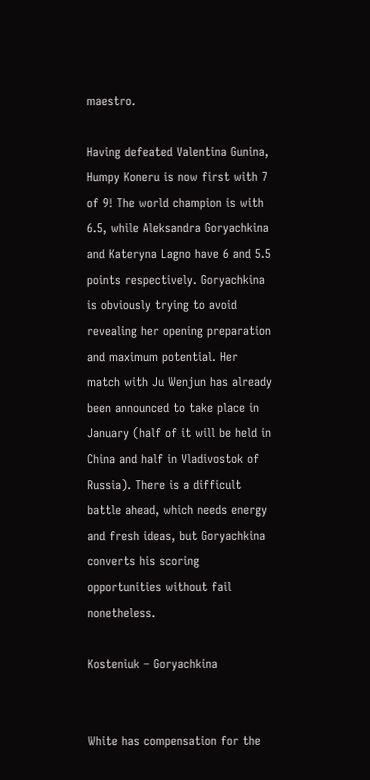maestro.

Having defeated Valentina Gunina, Humpy Koneru is now first with 7 of 9! The world champion is with 6.5, while Aleksandra Goryachkina and Kateryna Lagno have 6 and 5.5 points respectively. Goryachkina is obviously trying to avoid revealing her opening preparation and maximum potential. Her match with Ju Wenjun has already been announced to take place in January (half of it will be held in China and half in Vladivostok of Russia). There is a difficult battle ahead, which needs energy and fresh ideas, but Goryachkina converts his scoring opportunities without fail nonetheless.

Kosteniuk – Goryachkina


White has compensation for the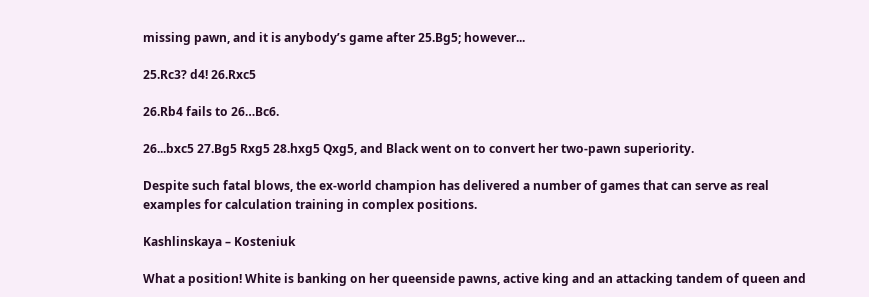missing pawn, and it is anybody’s game after 25.Bg5; however...

25.Rc3? d4! 26.Rxc5

26.Rb4 fails to 26…Bc6.

26...bxc5 27.Bg5 Rxg5 28.hxg5 Qxg5, and Black went on to convert her two-pawn superiority.

Despite such fatal blows, the ex-world champion has delivered a number of games that can serve as real examples for calculation training in complex positions.

Kashlinskaya – Kosteniuk

What a position! White is banking on her queenside pawns, active king and an attacking tandem of queen and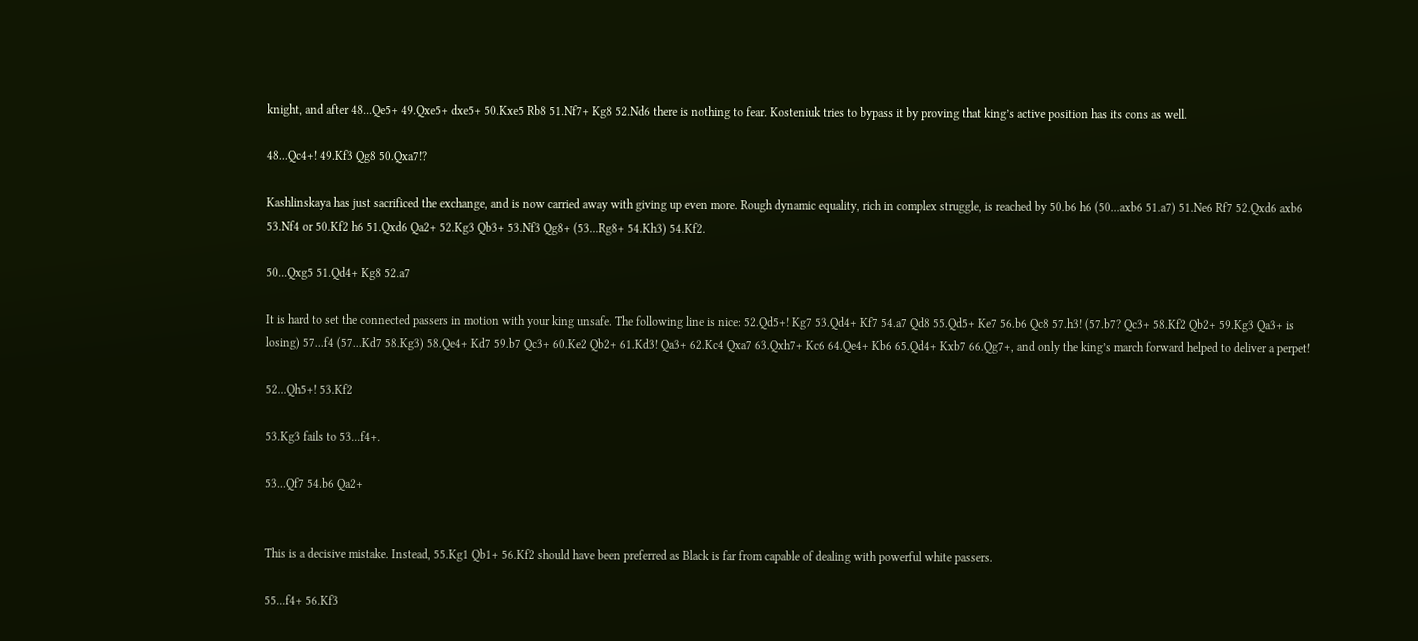knight, and after 48...Qe5+ 49.Qxe5+ dxe5+ 50.Kxe5 Rb8 51.Nf7+ Kg8 52.Nd6 there is nothing to fear. Kosteniuk tries to bypass it by proving that king’s active position has its cons as well.

48...Qc4+! 49.Kf3 Qg8 50.Qxa7!?

Kashlinskaya has just sacrificed the exchange, and is now carried away with giving up even more. Rough dynamic equality, rich in complex struggle, is reached by 50.b6 h6 (50...axb6 51.a7) 51.Ne6 Rf7 52.Qxd6 axb6 53.Nf4 or 50.Kf2 h6 51.Qxd6 Qa2+ 52.Kg3 Qb3+ 53.Nf3 Qg8+ (53...Rg8+ 54.Kh3) 54.Kf2.

50...Qxg5 51.Qd4+ Kg8 52.a7

It is hard to set the connected passers in motion with your king unsafe. The following line is nice: 52.Qd5+! Kg7 53.Qd4+ Kf7 54.a7 Qd8 55.Qd5+ Ke7 56.b6 Qc8 57.h3! (57.b7? Qc3+ 58.Kf2 Qb2+ 59.Kg3 Qa3+ is losing) 57...f4 (57...Kd7 58.Kg3) 58.Qe4+ Kd7 59.b7 Qc3+ 60.Ke2 Qb2+ 61.Kd3! Qa3+ 62.Kc4 Qxa7 63.Qxh7+ Kc6 64.Qe4+ Kb6 65.Qd4+ Kxb7 66.Qg7+, and only the king’s march forward helped to deliver a perpet!

52...Qh5+! 53.Kf2

53.Kg3 fails to 53...f4+.

53...Qf7 54.b6 Qa2+


This is a decisive mistake. Instead, 55.Kg1 Qb1+ 56.Kf2 should have been preferred as Black is far from capable of dealing with powerful white passers.

55...f4+ 56.Kf3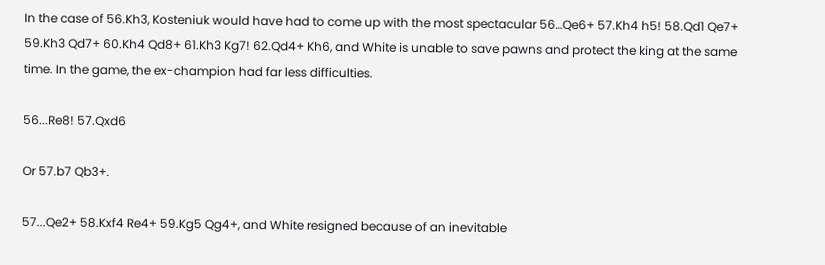In the case of 56.Kh3, Kosteniuk would have had to come up with the most spectacular 56…Qe6+ 57.Kh4 h5! 58.Qd1 Qe7+ 59.Kh3 Qd7+ 60.Kh4 Qd8+ 61.Kh3 Kg7! 62.Qd4+ Kh6, and White is unable to save pawns and protect the king at the same time. In the game, the ex-champion had far less difficulties.

56...Re8! 57.Qxd6

Or 57.b7 Qb3+.

57...Qe2+ 58.Kxf4 Re4+ 59.Kg5 Qg4+, and White resigned because of an inevitable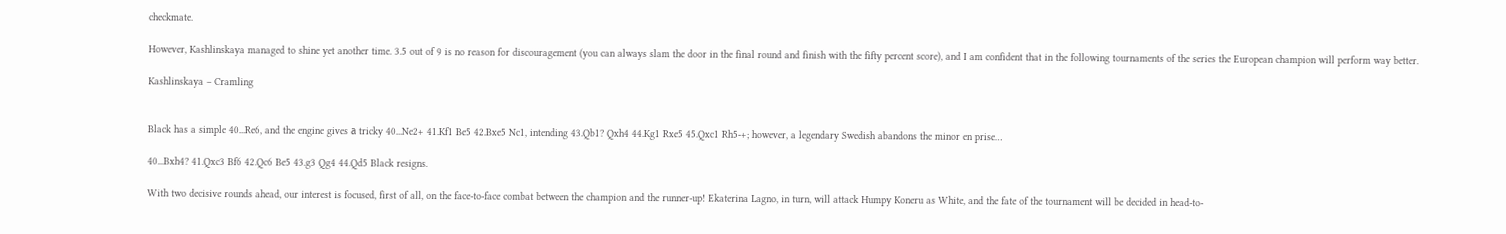checkmate.

However, Kashlinskaya managed to shine yet another time. 3.5 out of 9 is no reason for discouragement (you can always slam the door in the final round and finish with the fifty percent score), and I am confident that in the following tournaments of the series the European champion will perform way better.

Kashlinskaya – Cramling


Black has a simple 40...Re6, and the engine gives а tricky 40...Ne2+ 41.Kf1 Be5 42.Bxe5 Nc1, intending 43.Qb1? Qxh4 44.Kg1 Rxe5 45.Qxc1 Rh5-+; however, a legendary Swedish abandons the minor en prise…

40...Bxh4? 41.Qxc3 Bf6 42.Qc6 Be5 43.g3 Qg4 44.Qd5 Black resigns.

With two decisive rounds ahead, our interest is focused, first of all, on the face-to-face combat between the champion and the runner-up! Ekaterina Lagno, in turn, will attack Humpy Koneru as White, and the fate of the tournament will be decided in head-to-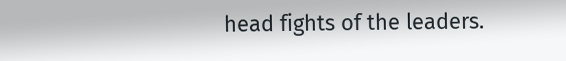head fights of the leaders.